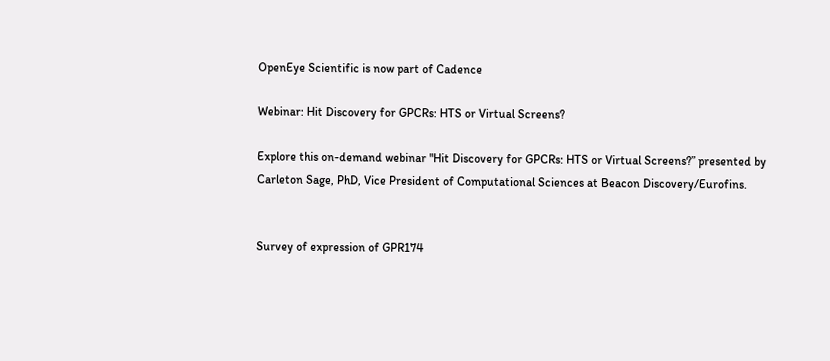OpenEye Scientific is now part of Cadence

Webinar: Hit Discovery for GPCRs: HTS or Virtual Screens?

Explore this on-demand webinar "Hit Discovery for GPCRs: HTS or Virtual Screens?” presented by Carleton Sage, PhD, Vice President of Computational Sciences at Beacon Discovery/Eurofins.


Survey of expression of GPR174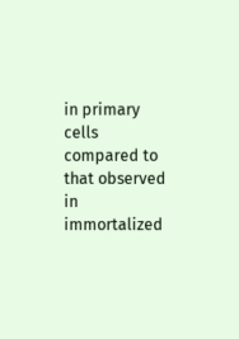in primary cells compared to that observed in immortalized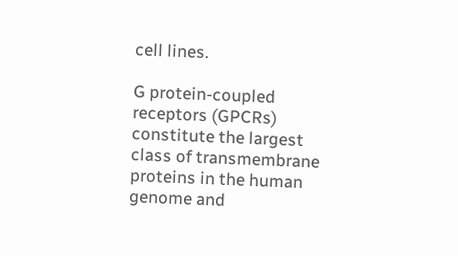cell lines.

G protein-coupled receptors (GPCRs) constitute the largest class of transmembrane proteins in the human genome and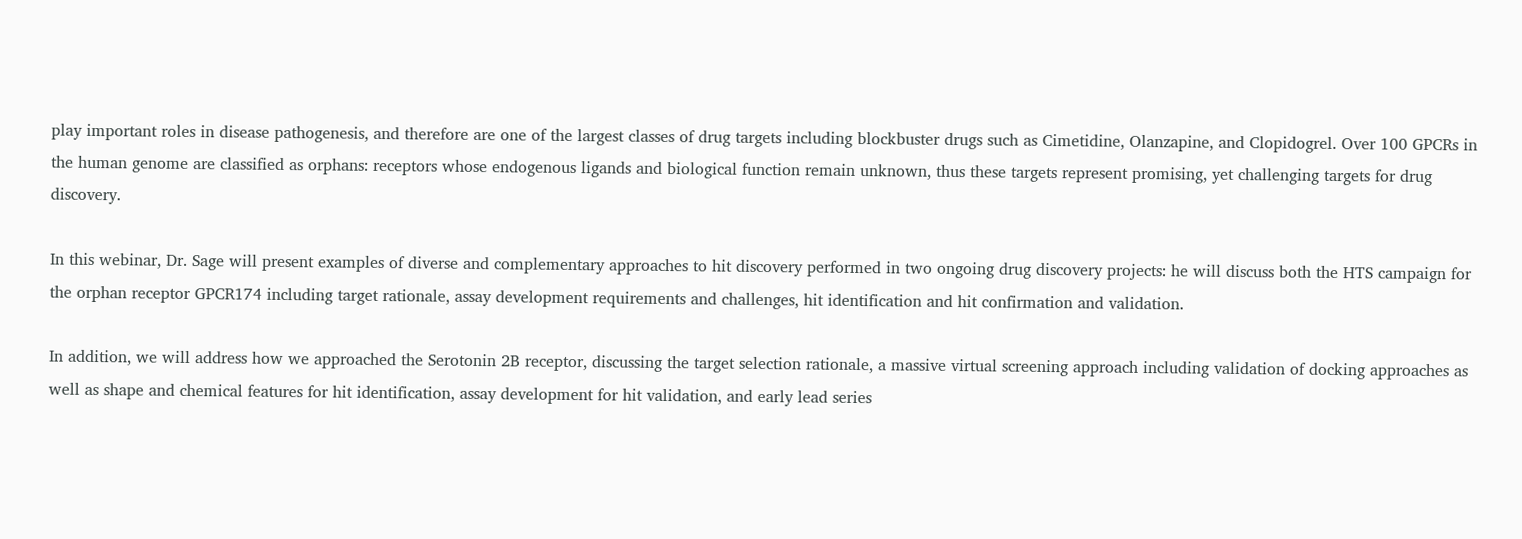play important roles in disease pathogenesis, and therefore are one of the largest classes of drug targets including blockbuster drugs such as Cimetidine, Olanzapine, and Clopidogrel. Over 100 GPCRs in the human genome are classified as orphans: receptors whose endogenous ligands and biological function remain unknown, thus these targets represent promising, yet challenging targets for drug discovery.

In this webinar, Dr. Sage will present examples of diverse and complementary approaches to hit discovery performed in two ongoing drug discovery projects: he will discuss both the HTS campaign for the orphan receptor GPCR174 including target rationale, assay development requirements and challenges, hit identification and hit confirmation and validation.

In addition, we will address how we approached the Serotonin 2B receptor, discussing the target selection rationale, a massive virtual screening approach including validation of docking approaches as well as shape and chemical features for hit identification, assay development for hit validation, and early lead series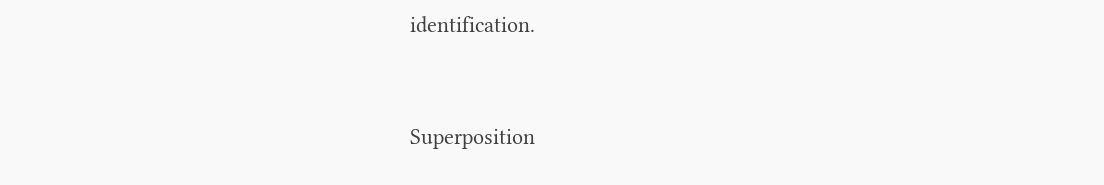identification.


Superposition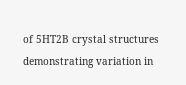of 5HT2B crystal structures demonstrating variation in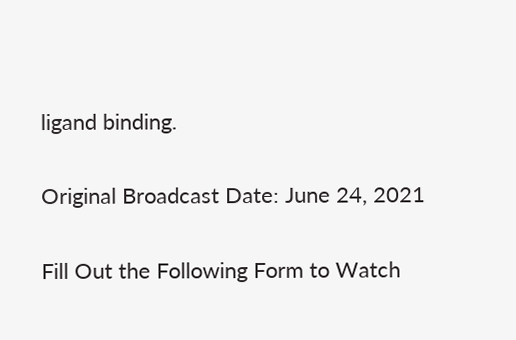ligand binding.

Original Broadcast Date: June 24, 2021

Fill Out the Following Form to Watch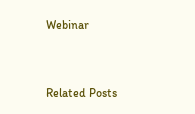Webinar


Related Posts